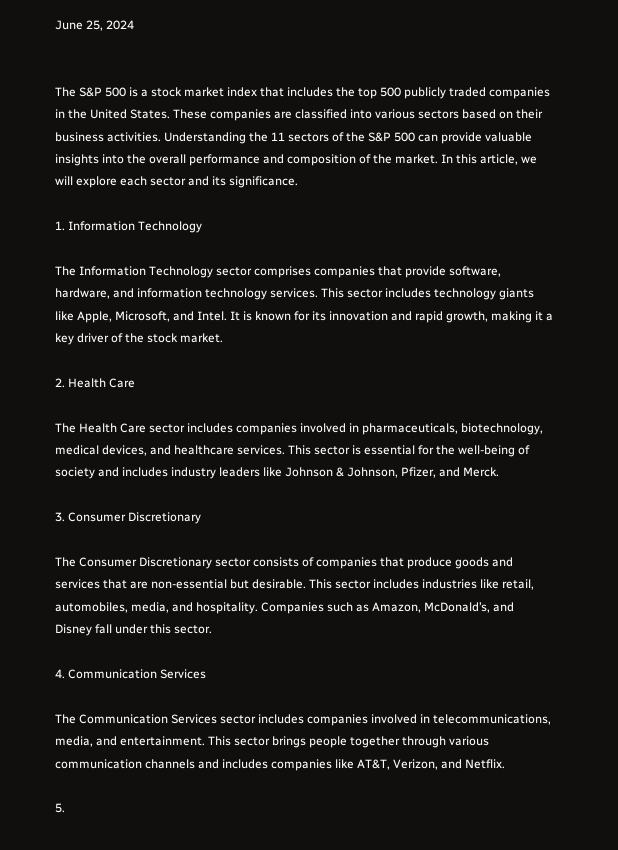June 25, 2024


The S&P 500 is a stock market index that includes the top 500 publicly traded companies in the United States. These companies are classified into various sectors based on their business activities. Understanding the 11 sectors of the S&P 500 can provide valuable insights into the overall performance and composition of the market. In this article, we will explore each sector and its significance.

1. Information Technology

The Information Technology sector comprises companies that provide software, hardware, and information technology services. This sector includes technology giants like Apple, Microsoft, and Intel. It is known for its innovation and rapid growth, making it a key driver of the stock market.

2. Health Care

The Health Care sector includes companies involved in pharmaceuticals, biotechnology, medical devices, and healthcare services. This sector is essential for the well-being of society and includes industry leaders like Johnson & Johnson, Pfizer, and Merck.

3. Consumer Discretionary

The Consumer Discretionary sector consists of companies that produce goods and services that are non-essential but desirable. This sector includes industries like retail, automobiles, media, and hospitality. Companies such as Amazon, McDonald’s, and Disney fall under this sector.

4. Communication Services

The Communication Services sector includes companies involved in telecommunications, media, and entertainment. This sector brings people together through various communication channels and includes companies like AT&T, Verizon, and Netflix.

5.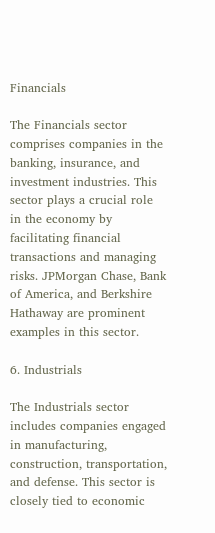Financials

The Financials sector comprises companies in the banking, insurance, and investment industries. This sector plays a crucial role in the economy by facilitating financial transactions and managing risks. JPMorgan Chase, Bank of America, and Berkshire Hathaway are prominent examples in this sector.

6. Industrials

The Industrials sector includes companies engaged in manufacturing, construction, transportation, and defense. This sector is closely tied to economic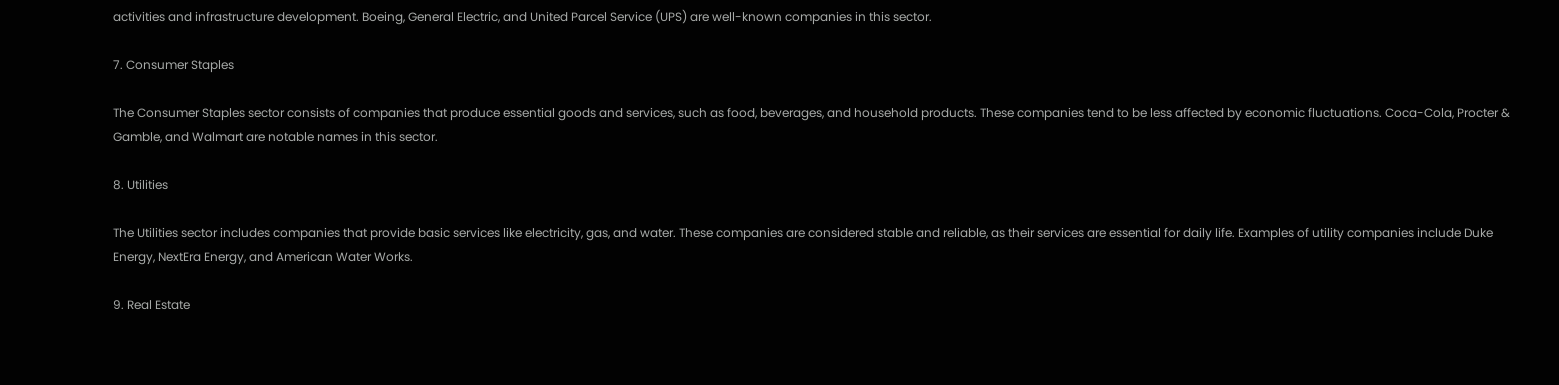activities and infrastructure development. Boeing, General Electric, and United Parcel Service (UPS) are well-known companies in this sector.

7. Consumer Staples

The Consumer Staples sector consists of companies that produce essential goods and services, such as food, beverages, and household products. These companies tend to be less affected by economic fluctuations. Coca-Cola, Procter & Gamble, and Walmart are notable names in this sector.

8. Utilities

The Utilities sector includes companies that provide basic services like electricity, gas, and water. These companies are considered stable and reliable, as their services are essential for daily life. Examples of utility companies include Duke Energy, NextEra Energy, and American Water Works.

9. Real Estate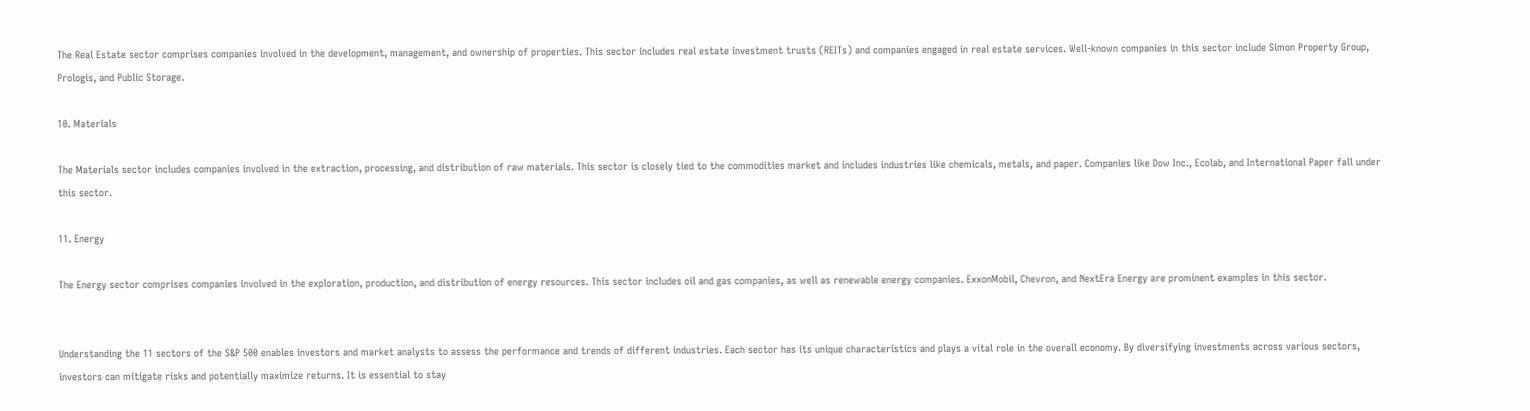The Real Estate sector comprises companies involved in the development, management, and ownership of properties. This sector includes real estate investment trusts (REITs) and companies engaged in real estate services. Well-known companies in this sector include Simon Property Group, Prologis, and Public Storage.

10. Materials

The Materials sector includes companies involved in the extraction, processing, and distribution of raw materials. This sector is closely tied to the commodities market and includes industries like chemicals, metals, and paper. Companies like Dow Inc., Ecolab, and International Paper fall under this sector.

11. Energy

The Energy sector comprises companies involved in the exploration, production, and distribution of energy resources. This sector includes oil and gas companies, as well as renewable energy companies. ExxonMobil, Chevron, and NextEra Energy are prominent examples in this sector.


Understanding the 11 sectors of the S&P 500 enables investors and market analysts to assess the performance and trends of different industries. Each sector has its unique characteristics and plays a vital role in the overall economy. By diversifying investments across various sectors, investors can mitigate risks and potentially maximize returns. It is essential to stay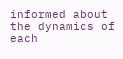informed about the dynamics of each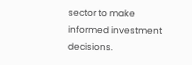sector to make informed investment decisions.